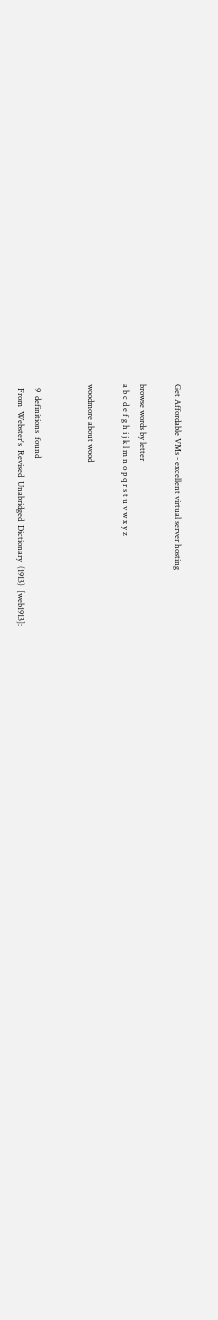Get Affordable VMs - excellent virtual server hosting

browse words by letter
a b c d e f g h i j k l m n o p q r s t u v w x y z

woodmore about wood


  9  definitions  found
  From  Webster's  Revised  Unabridged  Dictionary  (1913)  [web1913]: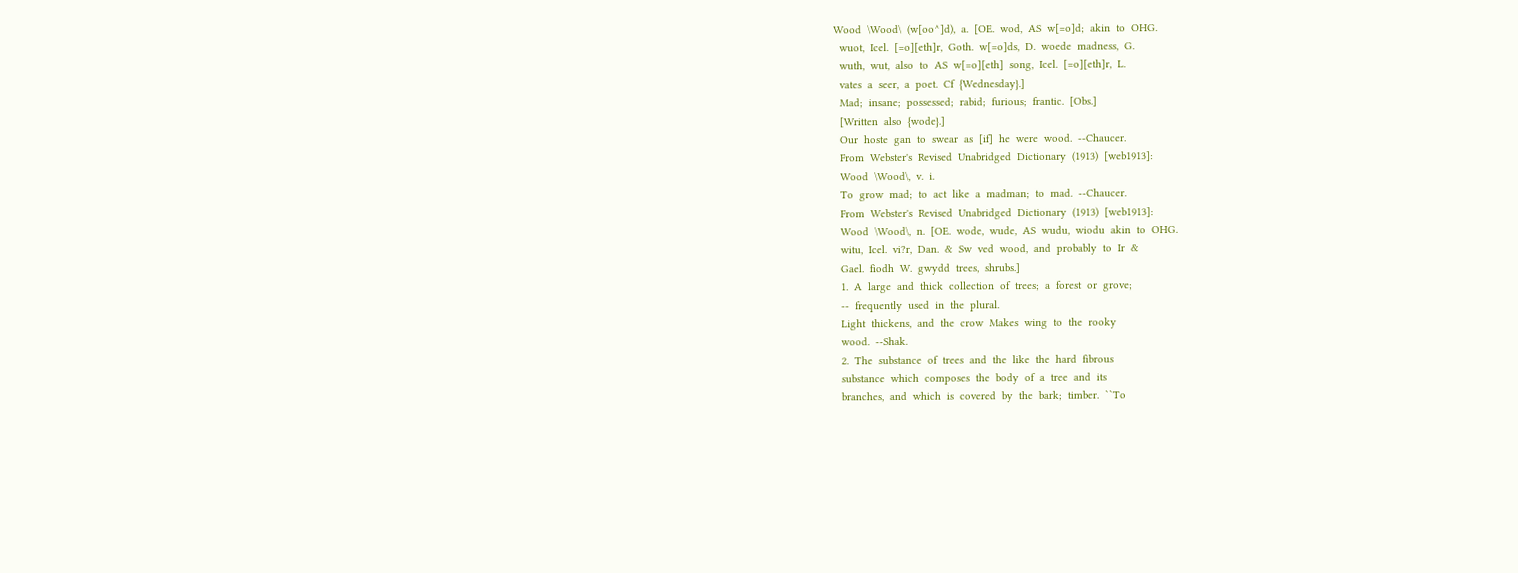Wood  \Wood\  (w[oo^]d),  a.  [OE.  wod,  AS  w[=o]d;  akin  to  OHG.
  wuot,  Icel.  [=o][eth]r,  Goth.  w[=o]ds,  D.  woede  madness,  G.
  wuth,  wut,  also  to  AS  w[=o][eth]  song,  Icel.  [=o][eth]r,  L.
  vates  a  seer,  a  poet.  Cf  {Wednesday}.]
  Mad;  insane;  possessed;  rabid;  furious;  frantic.  [Obs.]
  [Written  also  {wode}.]
  Our  hoste  gan  to  swear  as  [if]  he  were  wood.  --Chaucer.
  From  Webster's  Revised  Unabridged  Dictionary  (1913)  [web1913]:
  Wood  \Wood\,  v.  i.
  To  grow  mad;  to  act  like  a  madman;  to  mad.  --Chaucer.
  From  Webster's  Revised  Unabridged  Dictionary  (1913)  [web1913]:
  Wood  \Wood\,  n.  [OE.  wode,  wude,  AS  wudu,  wiodu  akin  to  OHG.
  witu,  Icel.  vi?r,  Dan.  &  Sw  ved  wood,  and  probably  to  Ir  &
  Gael.  fiodh  W.  gwydd  trees,  shrubs.]
  1.  A  large  and  thick  collection  of  trees;  a  forest  or  grove;
  --  frequently  used  in  the  plural.
  Light  thickens,  and  the  crow  Makes  wing  to  the  rooky
  wood.  --Shak.
  2.  The  substance  of  trees  and  the  like  the  hard  fibrous
  substance  which  composes  the  body  of  a  tree  and  its
  branches,  and  which  is  covered  by  the  bark;  timber.  ``To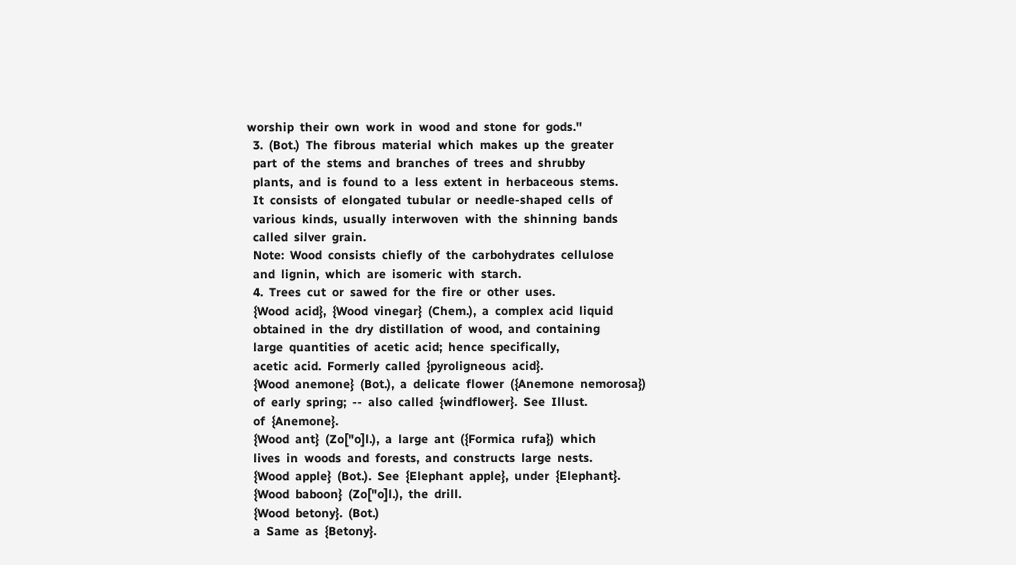worship  their  own  work  in  wood  and  stone  for  gods.''
  3.  (Bot.)  The  fibrous  material  which  makes  up  the  greater
  part  of  the  stems  and  branches  of  trees  and  shrubby
  plants,  and  is  found  to  a  less  extent  in  herbaceous  stems.
  It  consists  of  elongated  tubular  or  needle-shaped  cells  of
  various  kinds,  usually  interwoven  with  the  shinning  bands
  called  silver  grain.
  Note:  Wood  consists  chiefly  of  the  carbohydrates  cellulose
  and  lignin,  which  are  isomeric  with  starch.
  4.  Trees  cut  or  sawed  for  the  fire  or  other  uses.
  {Wood  acid},  {Wood  vinegar}  (Chem.),  a  complex  acid  liquid
  obtained  in  the  dry  distillation  of  wood,  and  containing
  large  quantities  of  acetic  acid;  hence  specifically,
  acetic  acid.  Formerly  called  {pyroligneous  acid}.
  {Wood  anemone}  (Bot.),  a  delicate  flower  ({Anemone  nemorosa})
  of  early  spring;  --  also  called  {windflower}.  See  Illust.
  of  {Anemone}.
  {Wood  ant}  (Zo["o]l.),  a  large  ant  ({Formica  rufa})  which
  lives  in  woods  and  forests,  and  constructs  large  nests.
  {Wood  apple}  (Bot.).  See  {Elephant  apple},  under  {Elephant}.
  {Wood  baboon}  (Zo["o]l.),  the  drill.
  {Wood  betony}.  (Bot.)
  a  Same  as  {Betony}.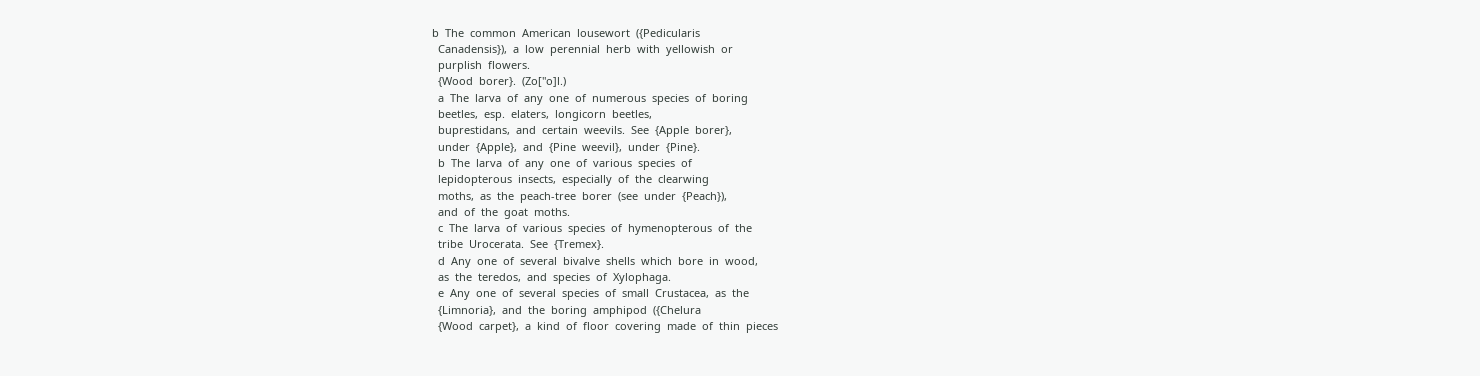b  The  common  American  lousewort  ({Pedicularis
  Canadensis}),  a  low  perennial  herb  with  yellowish  or
  purplish  flowers.
  {Wood  borer}.  (Zo["o]l.)
  a  The  larva  of  any  one  of  numerous  species  of  boring
  beetles,  esp.  elaters,  longicorn  beetles,
  buprestidans,  and  certain  weevils.  See  {Apple  borer},
  under  {Apple},  and  {Pine  weevil},  under  {Pine}.
  b  The  larva  of  any  one  of  various  species  of
  lepidopterous  insects,  especially  of  the  clearwing
  moths,  as  the  peach-tree  borer  (see  under  {Peach}),
  and  of  the  goat  moths.
  c  The  larva  of  various  species  of  hymenopterous  of  the
  tribe  Urocerata.  See  {Tremex}.
  d  Any  one  of  several  bivalve  shells  which  bore  in  wood,
  as  the  teredos,  and  species  of  Xylophaga.
  e  Any  one  of  several  species  of  small  Crustacea,  as  the
  {Limnoria},  and  the  boring  amphipod  ({Chelura
  {Wood  carpet},  a  kind  of  floor  covering  made  of  thin  pieces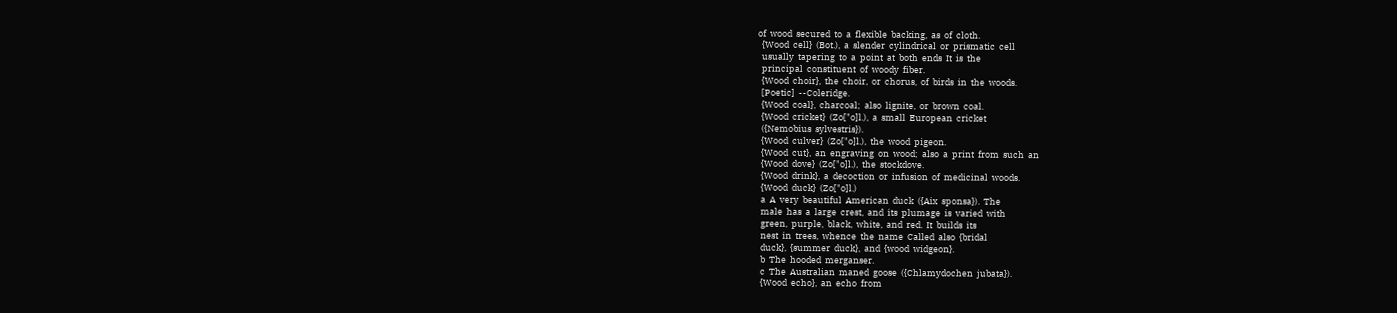of  wood  secured  to  a  flexible  backing,  as  of  cloth.
  {Wood  cell}  (Bot.),  a  slender  cylindrical  or  prismatic  cell
  usually  tapering  to  a  point  at  both  ends  It  is  the
  principal  constituent  of  woody  fiber.
  {Wood  choir},  the  choir,  or  chorus,  of  birds  in  the  woods.
  [Poetic]  --Coleridge.
  {Wood  coal},  charcoal;  also  lignite,  or  brown  coal.
  {Wood  cricket}  (Zo["o]l.),  a  small  European  cricket
  ({Nemobius  sylvestris}).
  {Wood  culver}  (Zo["o]l.),  the  wood  pigeon.
  {Wood  cut},  an  engraving  on  wood;  also  a  print  from  such  an
  {Wood  dove}  (Zo["o]l.),  the  stockdove.
  {Wood  drink},  a  decoction  or  infusion  of  medicinal  woods.
  {Wood  duck}  (Zo["o]l.)
  a  A  very  beautiful  American  duck  ({Aix  sponsa}).  The
  male  has  a  large  crest,  and  its  plumage  is  varied  with
  green,  purple,  black,  white,  and  red.  It  builds  its
  nest  in  trees,  whence  the  name  Called  also  {bridal
  duck},  {summer  duck},  and  {wood  widgeon}.
  b  The  hooded  merganser.
  c  The  Australian  maned  goose  ({Chlamydochen  jubata}).
  {Wood  echo},  an  echo  from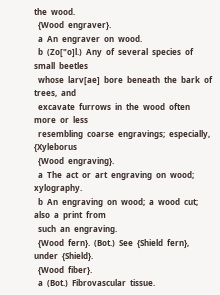the  wood.
  {Wood  engraver}.
  a  An  engraver  on  wood.
  b  (Zo["o]l.)  Any  of  several  species  of  small  beetles
  whose  larv[ae]  bore  beneath  the  bark  of  trees,  and
  excavate  furrows  in  the  wood  often  more  or  less
  resembling  coarse  engravings;  especially,  {Xyleborus
  {Wood  engraving}.
  a  The  act  or  art  engraving  on  wood;  xylography.
  b  An  engraving  on  wood;  a  wood  cut;  also  a  print  from
  such  an  engraving.
  {Wood  fern}.  (Bot.)  See  {Shield  fern},  under  {Shield}.
  {Wood  fiber}.
  a  (Bot.)  Fibrovascular  tissue.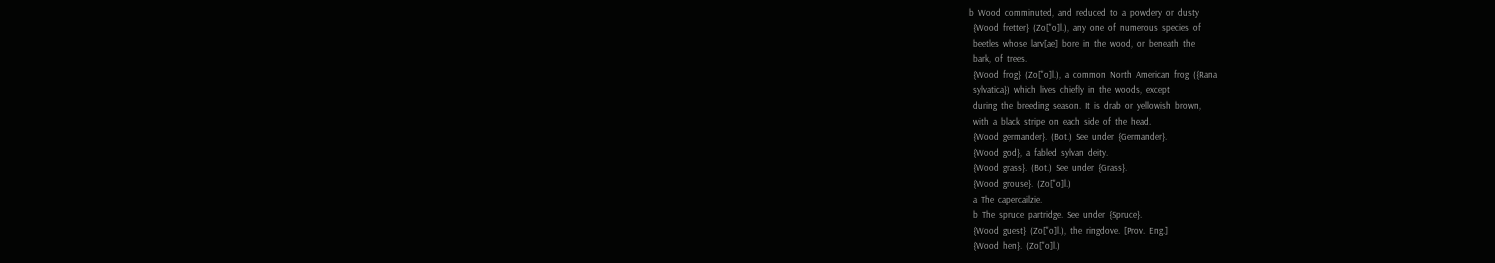b  Wood  comminuted,  and  reduced  to  a  powdery  or  dusty
  {Wood  fretter}  (Zo["o]l.),  any  one  of  numerous  species  of
  beetles  whose  larv[ae]  bore  in  the  wood,  or  beneath  the
  bark,  of  trees.
  {Wood  frog}  (Zo["o]l.),  a  common  North  American  frog  ({Rana
  sylvatica})  which  lives  chiefly  in  the  woods,  except
  during  the  breeding  season.  It  is  drab  or  yellowish  brown,
  with  a  black  stripe  on  each  side  of  the  head.
  {Wood  germander}.  (Bot.)  See  under  {Germander}.
  {Wood  god},  a  fabled  sylvan  deity.
  {Wood  grass}.  (Bot.)  See  under  {Grass}.
  {Wood  grouse}.  (Zo["o]l.)
  a  The  capercailzie.
  b  The  spruce  partridge.  See  under  {Spruce}.
  {Wood  guest}  (Zo["o]l.),  the  ringdove.  [Prov.  Eng.]
  {Wood  hen}.  (Zo["o]l.)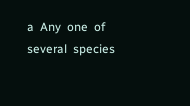a  Any  one  of  several  species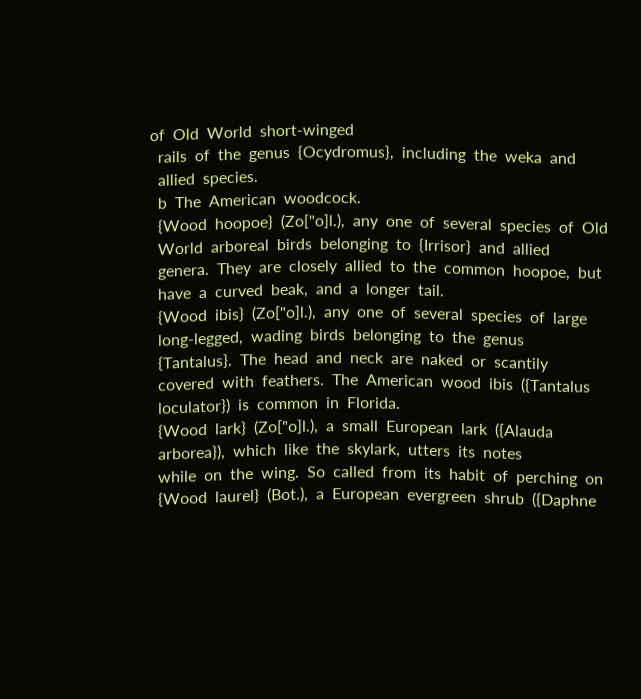of  Old  World  short-winged
  rails  of  the  genus  {Ocydromus},  including  the  weka  and
  allied  species.
  b  The  American  woodcock.
  {Wood  hoopoe}  (Zo["o]l.),  any  one  of  several  species  of  Old
  World  arboreal  birds  belonging  to  {Irrisor}  and  allied
  genera.  They  are  closely  allied  to  the  common  hoopoe,  but
  have  a  curved  beak,  and  a  longer  tail.
  {Wood  ibis}  (Zo["o]l.),  any  one  of  several  species  of  large
  long-legged,  wading  birds  belonging  to  the  genus
  {Tantalus}.  The  head  and  neck  are  naked  or  scantily
  covered  with  feathers.  The  American  wood  ibis  ({Tantalus
  loculator})  is  common  in  Florida.
  {Wood  lark}  (Zo["o]l.),  a  small  European  lark  ({Alauda
  arborea}),  which  like  the  skylark,  utters  its  notes
  while  on  the  wing.  So  called  from  its  habit  of  perching  on
  {Wood  laurel}  (Bot.),  a  European  evergreen  shrub  ({Daphne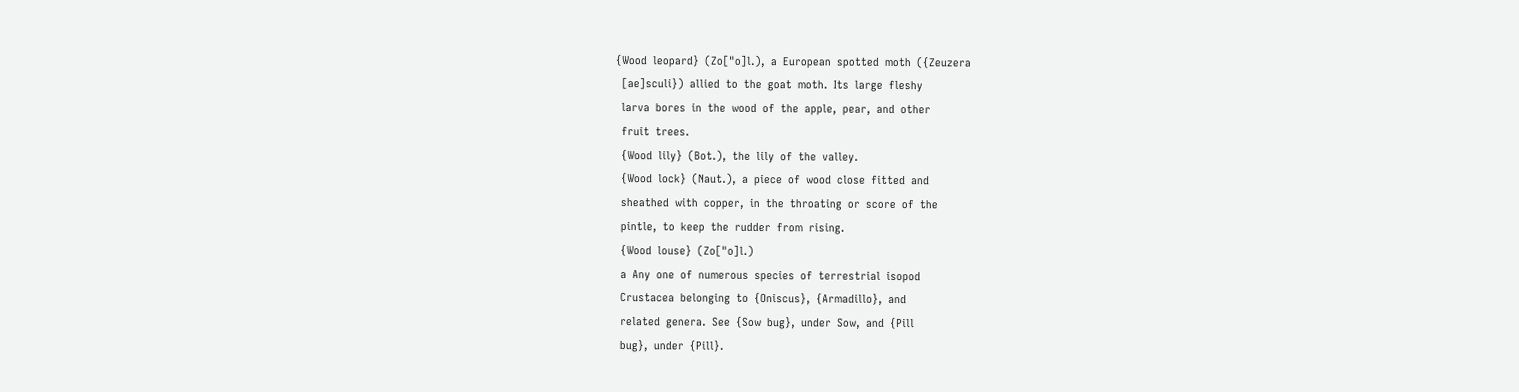{Wood  leopard}  (Zo["o]l.),  a  European  spotted  moth  ({Zeuzera
  [ae]sculi})  allied  to  the  goat  moth.  Its  large  fleshy
  larva  bores  in  the  wood  of  the  apple,  pear,  and  other
  fruit  trees.
  {Wood  lily}  (Bot.),  the  lily  of  the  valley.
  {Wood  lock}  (Naut.),  a  piece  of  wood  close  fitted  and
  sheathed  with  copper,  in  the  throating  or  score  of  the
  pintle,  to  keep  the  rudder  from  rising.
  {Wood  louse}  (Zo["o]l.)
  a  Any  one  of  numerous  species  of  terrestrial  isopod
  Crustacea  belonging  to  {Oniscus},  {Armadillo},  and
  related  genera.  See  {Sow  bug},  under  Sow,  and  {Pill
  bug},  under  {Pill}.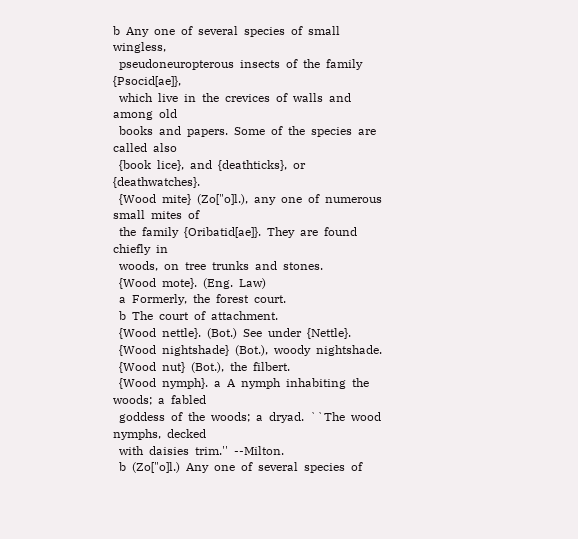b  Any  one  of  several  species  of  small  wingless,
  pseudoneuropterous  insects  of  the  family  {Psocid[ae]},
  which  live  in  the  crevices  of  walls  and  among  old
  books  and  papers.  Some  of  the  species  are  called  also
  {book  lice},  and  {deathticks},  or  {deathwatches}.
  {Wood  mite}  (Zo["o]l.),  any  one  of  numerous  small  mites  of
  the  family  {Oribatid[ae]}.  They  are  found  chiefly  in
  woods,  on  tree  trunks  and  stones.
  {Wood  mote}.  (Eng.  Law)
  a  Formerly,  the  forest  court.
  b  The  court  of  attachment.
  {Wood  nettle}.  (Bot.)  See  under  {Nettle}.
  {Wood  nightshade}  (Bot.),  woody  nightshade.
  {Wood  nut}  (Bot.),  the  filbert.
  {Wood  nymph}.  a  A  nymph  inhabiting  the  woods;  a  fabled
  goddess  of  the  woods;  a  dryad.  ``The  wood  nymphs,  decked
  with  daisies  trim.''  --Milton.
  b  (Zo["o]l.)  Any  one  of  several  species  of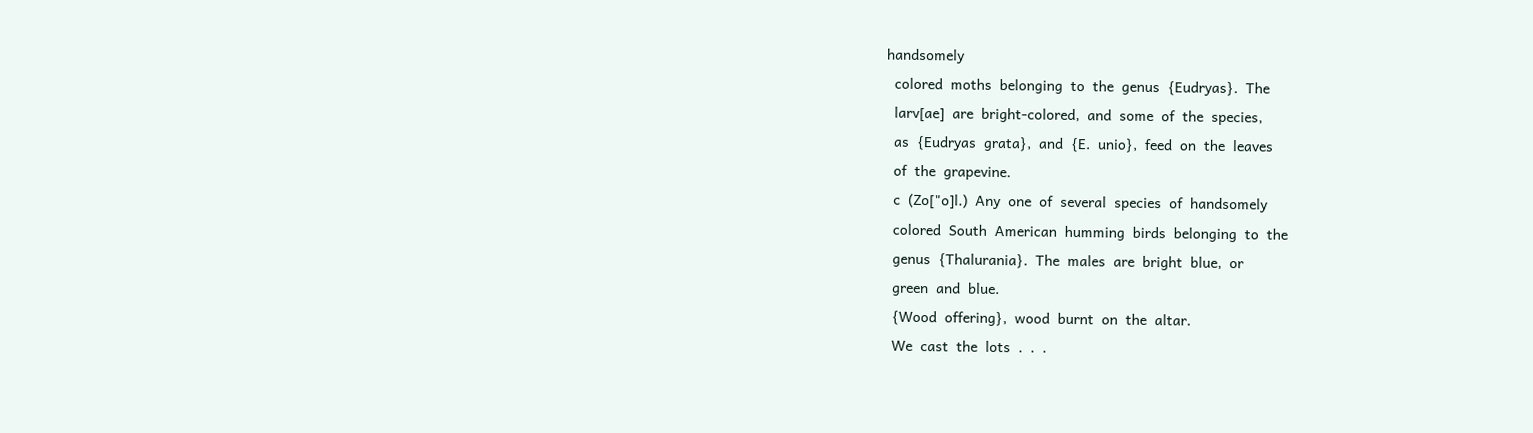handsomely
  colored  moths  belonging  to  the  genus  {Eudryas}.  The
  larv[ae]  are  bright-colored,  and  some  of  the  species,
  as  {Eudryas  grata},  and  {E.  unio},  feed  on  the  leaves
  of  the  grapevine.
  c  (Zo["o]l.)  Any  one  of  several  species  of  handsomely
  colored  South  American  humming  birds  belonging  to  the
  genus  {Thalurania}.  The  males  are  bright  blue,  or
  green  and  blue.
  {Wood  offering},  wood  burnt  on  the  altar.
  We  cast  the  lots  .  .  .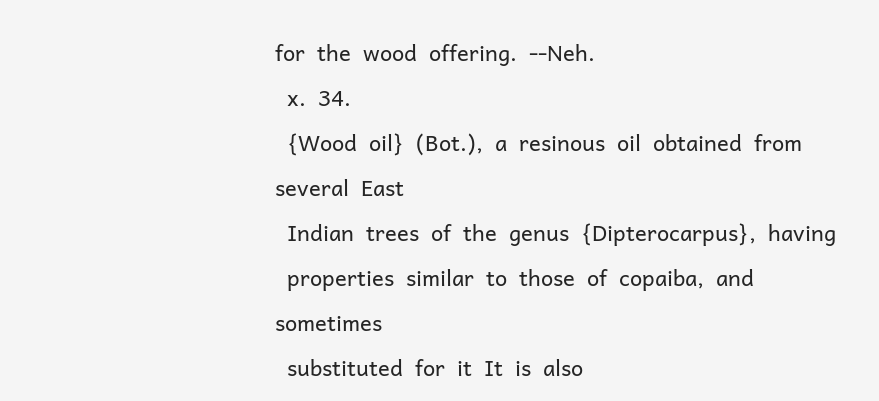for  the  wood  offering.  --Neh.
  x.  34.
  {Wood  oil}  (Bot.),  a  resinous  oil  obtained  from  several  East
  Indian  trees  of  the  genus  {Dipterocarpus},  having
  properties  similar  to  those  of  copaiba,  and  sometimes
  substituted  for  it  It  is  also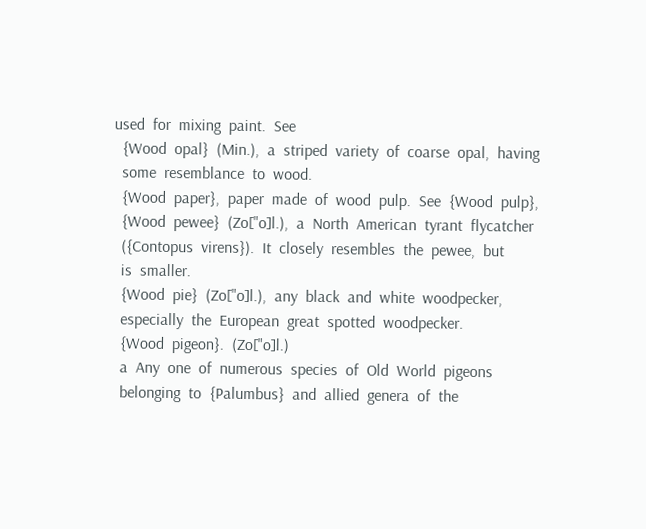used  for  mixing  paint.  See
  {Wood  opal}  (Min.),  a  striped  variety  of  coarse  opal,  having
  some  resemblance  to  wood.
  {Wood  paper},  paper  made  of  wood  pulp.  See  {Wood  pulp},
  {Wood  pewee}  (Zo["o]l.),  a  North  American  tyrant  flycatcher
  ({Contopus  virens}).  It  closely  resembles  the  pewee,  but
  is  smaller.
  {Wood  pie}  (Zo["o]l.),  any  black  and  white  woodpecker,
  especially  the  European  great  spotted  woodpecker.
  {Wood  pigeon}.  (Zo["o]l.)
  a  Any  one  of  numerous  species  of  Old  World  pigeons
  belonging  to  {Palumbus}  and  allied  genera  of  the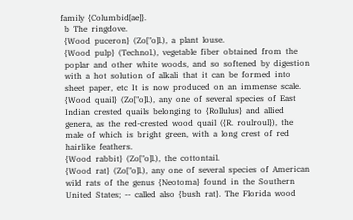family  {Columbid[ae]}.
  b  The  ringdove.
  {Wood  puceron}  (Zo["o]l.),  a  plant  louse.
  {Wood  pulp}  (Technol.),  vegetable  fiber  obtained  from  the
  poplar  and  other  white  woods,  and  so  softened  by  digestion
  with  a  hot  solution  of  alkali  that  it  can  be  formed  into
  sheet  paper,  etc  It  is  now  produced  on  an  immense  scale.
  {Wood  quail}  (Zo["o]l.),  any  one  of  several  species  of  East
  Indian  crested  quails  belonging  to  {Rollulus}  and  allied
  genera,  as  the  red-crested  wood  quail  ({R.  roulroul}),  the
  male  of  which  is  bright  green,  with  a  long  crest  of  red
  hairlike  feathers.
  {Wood  rabbit}  (Zo["o]l.),  the  cottontail.
  {Wood  rat}  (Zo["o]l.),  any  one  of  several  species  of  American
  wild  rats  of  the  genus  {Neotoma}  found  in  the  Southern
  United  States;  --  called  also  {bush  rat}.  The  Florida  wood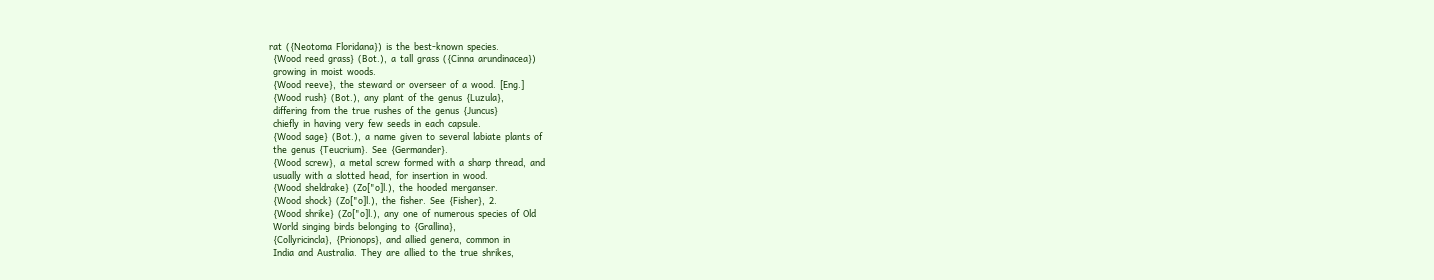rat  ({Neotoma  Floridana})  is  the  best-known  species.
  {Wood  reed  grass}  (Bot.),  a  tall  grass  ({Cinna  arundinacea})
  growing  in  moist  woods.
  {Wood  reeve},  the  steward  or  overseer  of  a  wood.  [Eng.]
  {Wood  rush}  (Bot.),  any  plant  of  the  genus  {Luzula},
  differing  from  the  true  rushes  of  the  genus  {Juncus}
  chiefly  in  having  very  few  seeds  in  each  capsule.
  {Wood  sage}  (Bot.),  a  name  given  to  several  labiate  plants  of
  the  genus  {Teucrium}.  See  {Germander}.
  {Wood  screw},  a  metal  screw  formed  with  a  sharp  thread,  and
  usually  with  a  slotted  head,  for  insertion  in  wood.
  {Wood  sheldrake}  (Zo["o]l.),  the  hooded  merganser.
  {Wood  shock}  (Zo["o]l.),  the  fisher.  See  {Fisher},  2.
  {Wood  shrike}  (Zo["o]l.),  any  one  of  numerous  species  of  Old
  World  singing  birds  belonging  to  {Grallina},
  {Collyricincla},  {Prionops},  and  allied  genera,  common  in
  India  and  Australia.  They  are  allied  to  the  true  shrikes,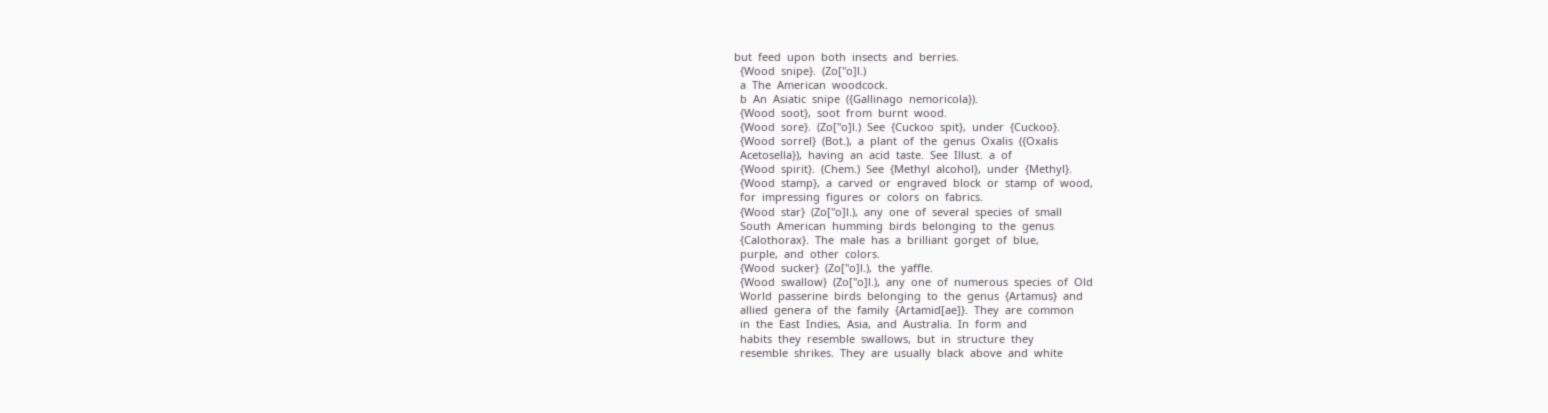but  feed  upon  both  insects  and  berries.
  {Wood  snipe}.  (Zo["o]l.)
  a  The  American  woodcock.
  b  An  Asiatic  snipe  ({Gallinago  nemoricola}).
  {Wood  soot},  soot  from  burnt  wood.
  {Wood  sore}.  (Zo["o]l.)  See  {Cuckoo  spit},  under  {Cuckoo}.
  {Wood  sorrel}  (Bot.),  a  plant  of  the  genus  Oxalis  ({Oxalis
  Acetosella}),  having  an  acid  taste.  See  Illust.  a  of
  {Wood  spirit}.  (Chem.)  See  {Methyl  alcohol},  under  {Methyl}.
  {Wood  stamp},  a  carved  or  engraved  block  or  stamp  of  wood,
  for  impressing  figures  or  colors  on  fabrics.
  {Wood  star}  (Zo["o]l.),  any  one  of  several  species  of  small
  South  American  humming  birds  belonging  to  the  genus
  {Calothorax}.  The  male  has  a  brilliant  gorget  of  blue,
  purple,  and  other  colors.
  {Wood  sucker}  (Zo["o]l.),  the  yaffle.
  {Wood  swallow}  (Zo["o]l.),  any  one  of  numerous  species  of  Old
  World  passerine  birds  belonging  to  the  genus  {Artamus}  and
  allied  genera  of  the  family  {Artamid[ae]}.  They  are  common
  in  the  East  Indies,  Asia,  and  Australia.  In  form  and
  habits  they  resemble  swallows,  but  in  structure  they
  resemble  shrikes.  They  are  usually  black  above  and  white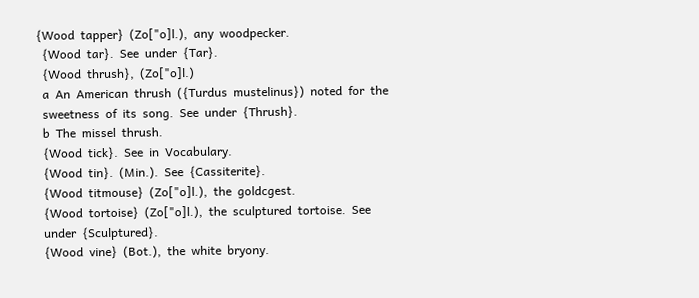{Wood  tapper}  (Zo["o]l.),  any  woodpecker.
  {Wood  tar}.  See  under  {Tar}.
  {Wood  thrush},  (Zo["o]l.)
  a  An  American  thrush  ({Turdus  mustelinus})  noted  for  the
  sweetness  of  its  song.  See  under  {Thrush}.
  b  The  missel  thrush.
  {Wood  tick}.  See  in  Vocabulary.
  {Wood  tin}.  (Min.).  See  {Cassiterite}.
  {Wood  titmouse}  (Zo["o]l.),  the  goldcgest.
  {Wood  tortoise}  (Zo["o]l.),  the  sculptured  tortoise.  See
  under  {Sculptured}.
  {Wood  vine}  (Bot.),  the  white  bryony.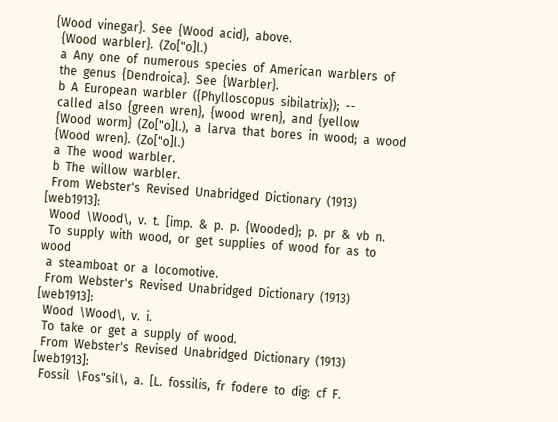{Wood  vinegar}.  See  {Wood  acid},  above.
  {Wood  warbler}.  (Zo["o]l.)
  a  Any  one  of  numerous  species  of  American  warblers  of
  the  genus  {Dendroica}.  See  {Warbler}.
  b  A  European  warbler  ({Phylloscopus  sibilatrix});  --
  called  also  {green  wren},  {wood  wren},  and  {yellow
  {Wood  worm}  (Zo["o]l.),  a  larva  that  bores  in  wood;  a  wood
  {Wood  wren}.  (Zo["o]l.)
  a  The  wood  warbler.
  b  The  willow  warbler.
  From  Webster's  Revised  Unabridged  Dictionary  (1913)  [web1913]:
  Wood  \Wood\,  v.  t.  [imp.  &  p.  p.  {Wooded};  p.  pr  &  vb  n.
  To  supply  with  wood,  or  get  supplies  of  wood  for  as  to  wood
  a  steamboat  or  a  locomotive.
  From  Webster's  Revised  Unabridged  Dictionary  (1913)  [web1913]:
  Wood  \Wood\,  v.  i.
  To  take  or  get  a  supply  of  wood.
  From  Webster's  Revised  Unabridged  Dictionary  (1913)  [web1913]:
  Fossil  \Fos"sil\,  a.  [L.  fossilis,  fr  fodere  to  dig:  cf  F.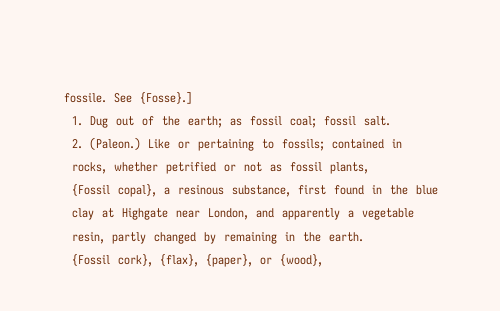fossile.  See  {Fosse}.]
  1.  Dug  out  of  the  earth;  as  fossil  coal;  fossil  salt.
  2.  (Paleon.)  Like  or  pertaining  to  fossils;  contained  in
  rocks,  whether  petrified  or  not  as  fossil  plants,
  {Fossil  copal},  a  resinous  substance,  first  found  in  the  blue
  clay  at  Highgate  near  London,  and  apparently  a  vegetable
  resin,  partly  changed  by  remaining  in  the  earth.
  {Fossil  cork},  {flax},  {paper},  or  {wood},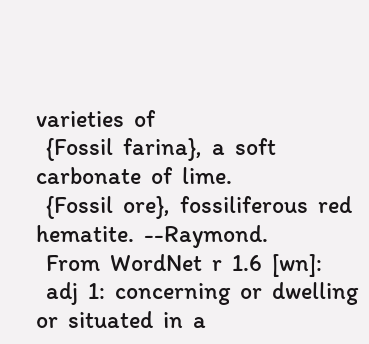varieties  of
  {Fossil  farina},  a  soft  carbonate  of  lime.
  {Fossil  ore},  fossiliferous  red  hematite.  --Raymond.
  From  WordNet  r  1.6  [wn]:
  adj  1:  concerning  or  dwelling  or  situated  in  a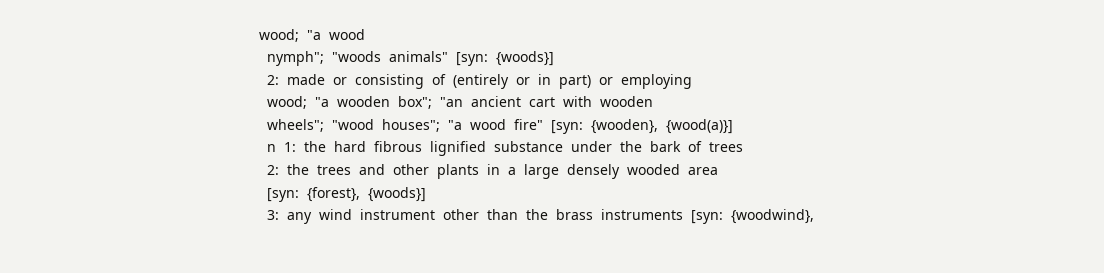wood;  "a  wood
  nymph";  "woods  animals"  [syn:  {woods}]
  2:  made  or  consisting  of  (entirely  or  in  part)  or  employing
  wood;  "a  wooden  box";  "an  ancient  cart  with  wooden
  wheels";  "wood  houses";  "a  wood  fire"  [syn:  {wooden},  {wood(a)}]
  n  1:  the  hard  fibrous  lignified  substance  under  the  bark  of  trees
  2:  the  trees  and  other  plants  in  a  large  densely  wooded  area
  [syn:  {forest},  {woods}]
  3:  any  wind  instrument  other  than  the  brass  instruments  [syn:  {woodwind},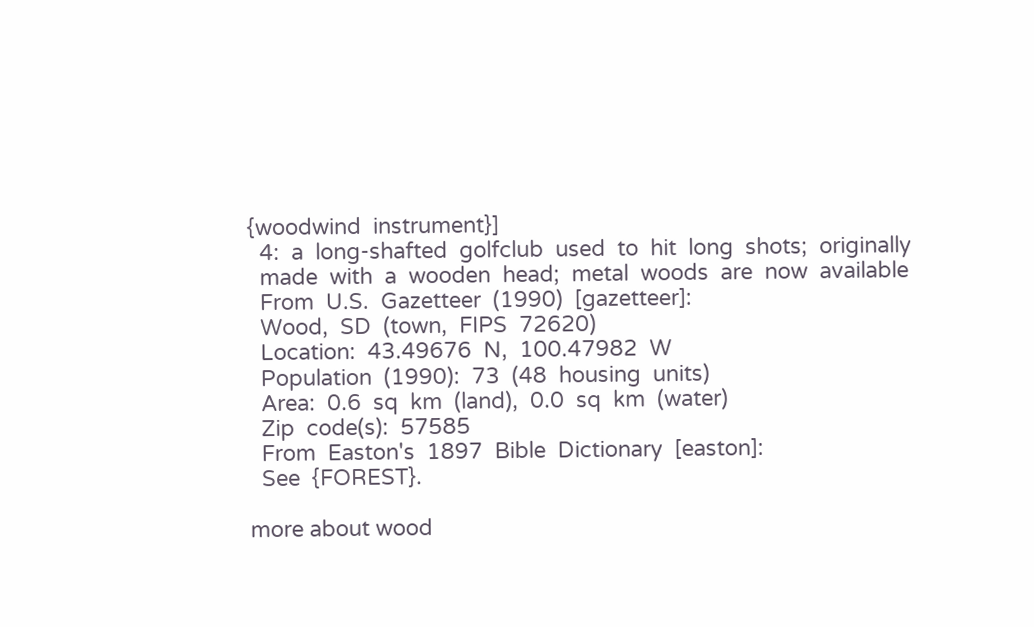{woodwind  instrument}]
  4:  a  long-shafted  golfclub  used  to  hit  long  shots;  originally
  made  with  a  wooden  head;  metal  woods  are  now  available
  From  U.S.  Gazetteer  (1990)  [gazetteer]:
  Wood,  SD  (town,  FIPS  72620)
  Location:  43.49676  N,  100.47982  W
  Population  (1990):  73  (48  housing  units)
  Area:  0.6  sq  km  (land),  0.0  sq  km  (water)
  Zip  code(s):  57585
  From  Easton's  1897  Bible  Dictionary  [easton]:
  See  {FOREST}.

more about wood